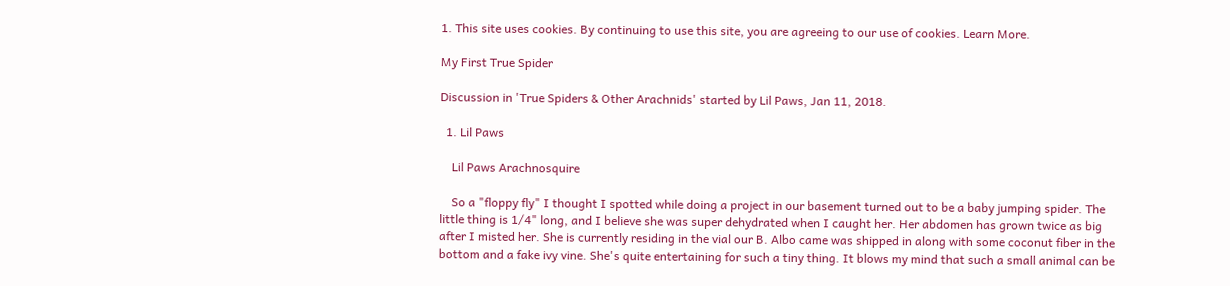1. This site uses cookies. By continuing to use this site, you are agreeing to our use of cookies. Learn More.

My First True Spider

Discussion in 'True Spiders & Other Arachnids' started by Lil Paws, Jan 11, 2018.

  1. Lil Paws

    Lil Paws Arachnosquire

    So a "floppy fly" I thought I spotted while doing a project in our basement turned out to be a baby jumping spider. The little thing is 1/4" long, and I believe she was super dehydrated when I caught her. Her abdomen has grown twice as big after I misted her. She is currently residing in the vial our B. Albo came was shipped in along with some coconut fiber in the bottom and a fake ivy vine. She's quite entertaining for such a tiny thing. It blows my mind that such a small animal can be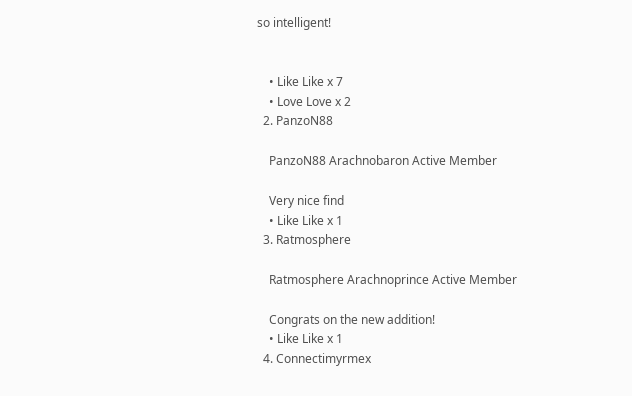so intelligent!


    • Like Like x 7
    • Love Love x 2
  2. PanzoN88

    PanzoN88 Arachnobaron Active Member

    Very nice find
    • Like Like x 1
  3. Ratmosphere

    Ratmosphere Arachnoprince Active Member

    Congrats on the new addition!
    • Like Like x 1
  4. Connectimyrmex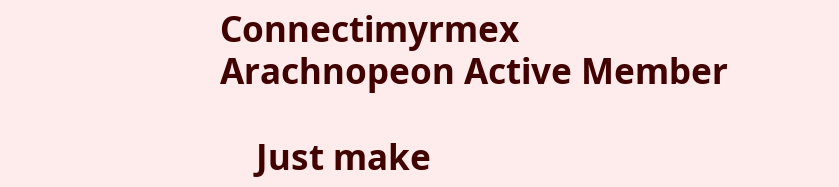Connectimyrmex Arachnopeon Active Member

    Just make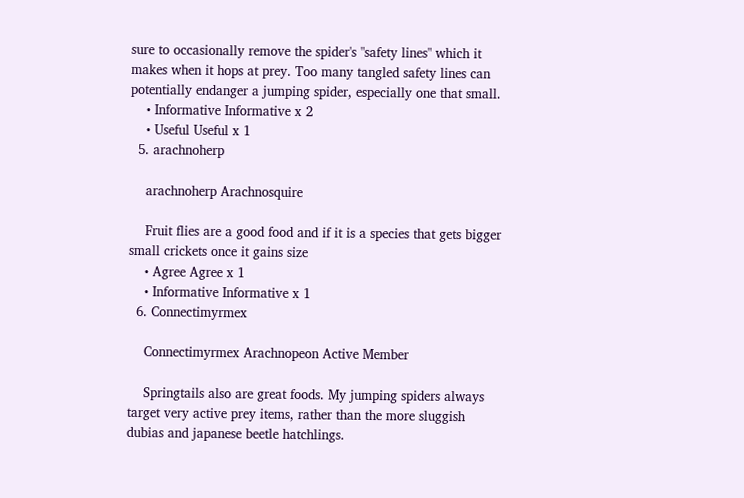sure to occasionally remove the spider's "safety lines" which it makes when it hops at prey. Too many tangled safety lines can potentially endanger a jumping spider, especially one that small.
    • Informative Informative x 2
    • Useful Useful x 1
  5. arachnoherp

    arachnoherp Arachnosquire

    Fruit flies are a good food and if it is a species that gets bigger small crickets once it gains size
    • Agree Agree x 1
    • Informative Informative x 1
  6. Connectimyrmex

    Connectimyrmex Arachnopeon Active Member

    Springtails also are great foods. My jumping spiders always target very active prey items, rather than the more sluggish dubias and japanese beetle hatchlings.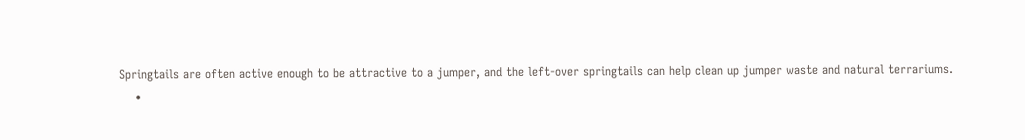Springtails are often active enough to be attractive to a jumper, and the left-over springtails can help clean up jumper waste and natural terrariums.
    •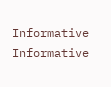Informative Informative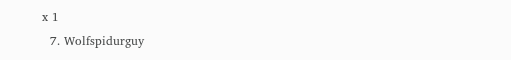x 1
  7. Wolfspidurguy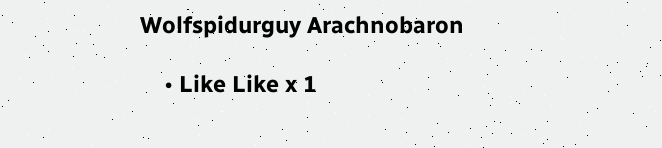Wolfspidurguy Arachnobaron

    • Like Like x 1